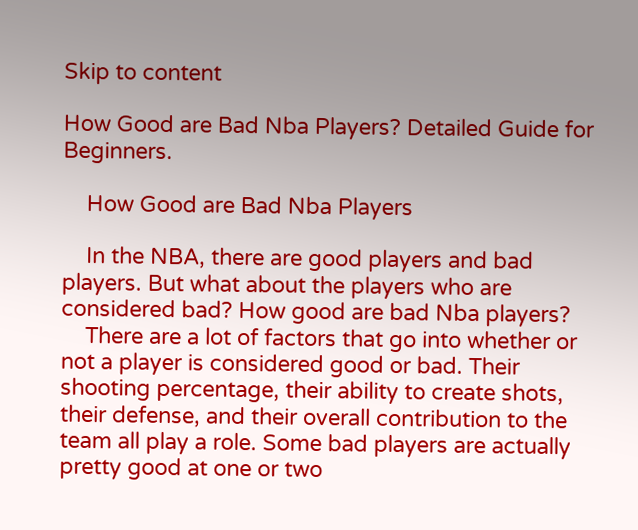Skip to content

How Good are Bad Nba Players? Detailed Guide for Beginners.

    How Good are Bad Nba Players

    In the NBA, there are good players and bad players. But what about the players who are considered bad? How good are bad Nba players?
    There are a lot of factors that go into whether or not a player is considered good or bad. Their shooting percentage, their ability to create shots, their defense, and their overall contribution to the team all play a role. Some bad players are actually pretty good at one or two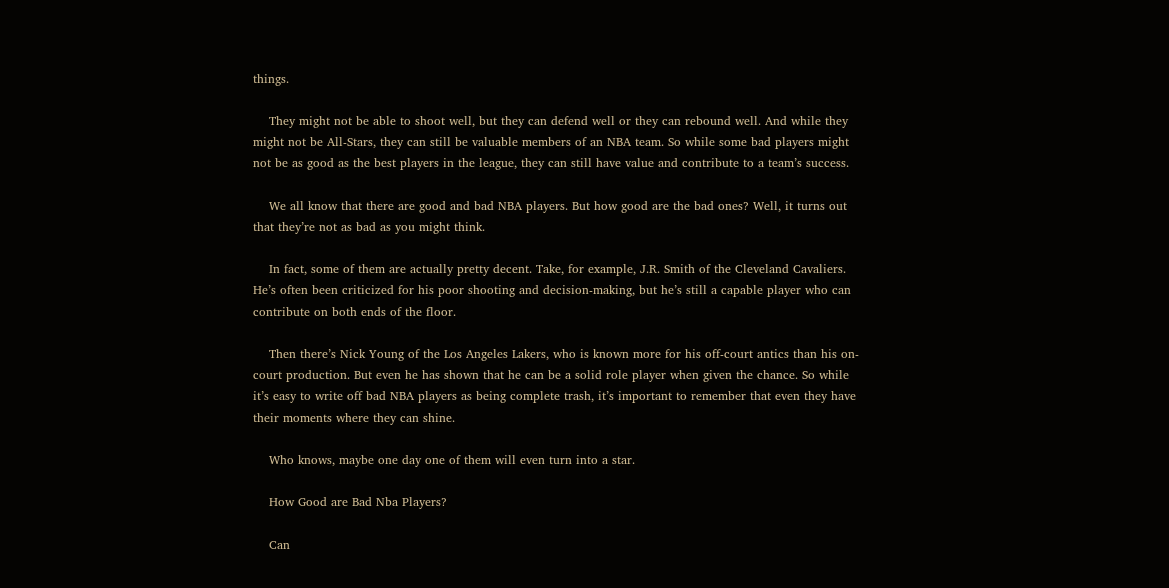things.

    They might not be able to shoot well, but they can defend well or they can rebound well. And while they might not be All-Stars, they can still be valuable members of an NBA team. So while some bad players might not be as good as the best players in the league, they can still have value and contribute to a team’s success.

    We all know that there are good and bad NBA players. But how good are the bad ones? Well, it turns out that they’re not as bad as you might think.

    In fact, some of them are actually pretty decent. Take, for example, J.R. Smith of the Cleveland Cavaliers. He’s often been criticized for his poor shooting and decision-making, but he’s still a capable player who can contribute on both ends of the floor.

    Then there’s Nick Young of the Los Angeles Lakers, who is known more for his off-court antics than his on-court production. But even he has shown that he can be a solid role player when given the chance. So while it’s easy to write off bad NBA players as being complete trash, it’s important to remember that even they have their moments where they can shine.

    Who knows, maybe one day one of them will even turn into a star.

    How Good are Bad Nba Players?

    Can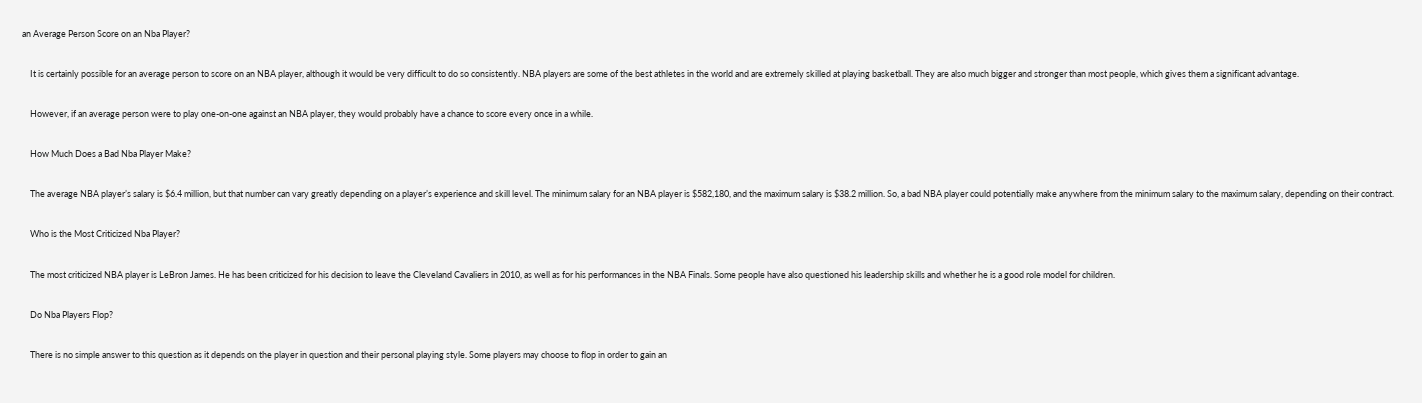an Average Person Score on an Nba Player?

    It is certainly possible for an average person to score on an NBA player, although it would be very difficult to do so consistently. NBA players are some of the best athletes in the world and are extremely skilled at playing basketball. They are also much bigger and stronger than most people, which gives them a significant advantage.

    However, if an average person were to play one-on-one against an NBA player, they would probably have a chance to score every once in a while.

    How Much Does a Bad Nba Player Make?

    The average NBA player’s salary is $6.4 million, but that number can vary greatly depending on a player’s experience and skill level. The minimum salary for an NBA player is $582,180, and the maximum salary is $38.2 million. So, a bad NBA player could potentially make anywhere from the minimum salary to the maximum salary, depending on their contract.

    Who is the Most Criticized Nba Player?

    The most criticized NBA player is LeBron James. He has been criticized for his decision to leave the Cleveland Cavaliers in 2010, as well as for his performances in the NBA Finals. Some people have also questioned his leadership skills and whether he is a good role model for children.

    Do Nba Players Flop?

    There is no simple answer to this question as it depends on the player in question and their personal playing style. Some players may choose to flop in order to gain an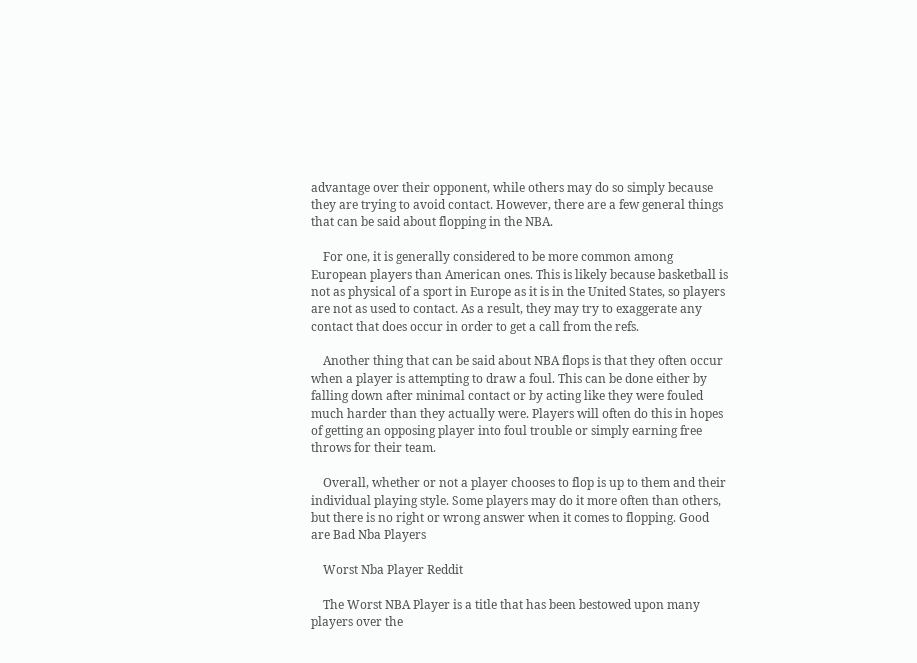advantage over their opponent, while others may do so simply because they are trying to avoid contact. However, there are a few general things that can be said about flopping in the NBA.

    For one, it is generally considered to be more common among European players than American ones. This is likely because basketball is not as physical of a sport in Europe as it is in the United States, so players are not as used to contact. As a result, they may try to exaggerate any contact that does occur in order to get a call from the refs.

    Another thing that can be said about NBA flops is that they often occur when a player is attempting to draw a foul. This can be done either by falling down after minimal contact or by acting like they were fouled much harder than they actually were. Players will often do this in hopes of getting an opposing player into foul trouble or simply earning free throws for their team.

    Overall, whether or not a player chooses to flop is up to them and their individual playing style. Some players may do it more often than others, but there is no right or wrong answer when it comes to flopping. Good are Bad Nba Players

    Worst Nba Player Reddit

    The Worst NBA Player is a title that has been bestowed upon many players over the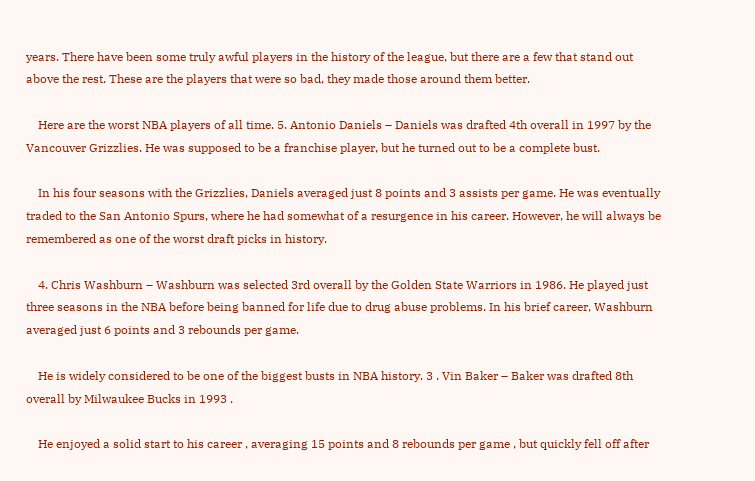years. There have been some truly awful players in the history of the league, but there are a few that stand out above the rest. These are the players that were so bad, they made those around them better.

    Here are the worst NBA players of all time. 5. Antonio Daniels – Daniels was drafted 4th overall in 1997 by the Vancouver Grizzlies. He was supposed to be a franchise player, but he turned out to be a complete bust.

    In his four seasons with the Grizzlies, Daniels averaged just 8 points and 3 assists per game. He was eventually traded to the San Antonio Spurs, where he had somewhat of a resurgence in his career. However, he will always be remembered as one of the worst draft picks in history.

    4. Chris Washburn – Washburn was selected 3rd overall by the Golden State Warriors in 1986. He played just three seasons in the NBA before being banned for life due to drug abuse problems. In his brief career, Washburn averaged just 6 points and 3 rebounds per game.

    He is widely considered to be one of the biggest busts in NBA history. 3 . Vin Baker – Baker was drafted 8th overall by Milwaukee Bucks in 1993 .

    He enjoyed a solid start to his career , averaging 15 points and 8 rebounds per game , but quickly fell off after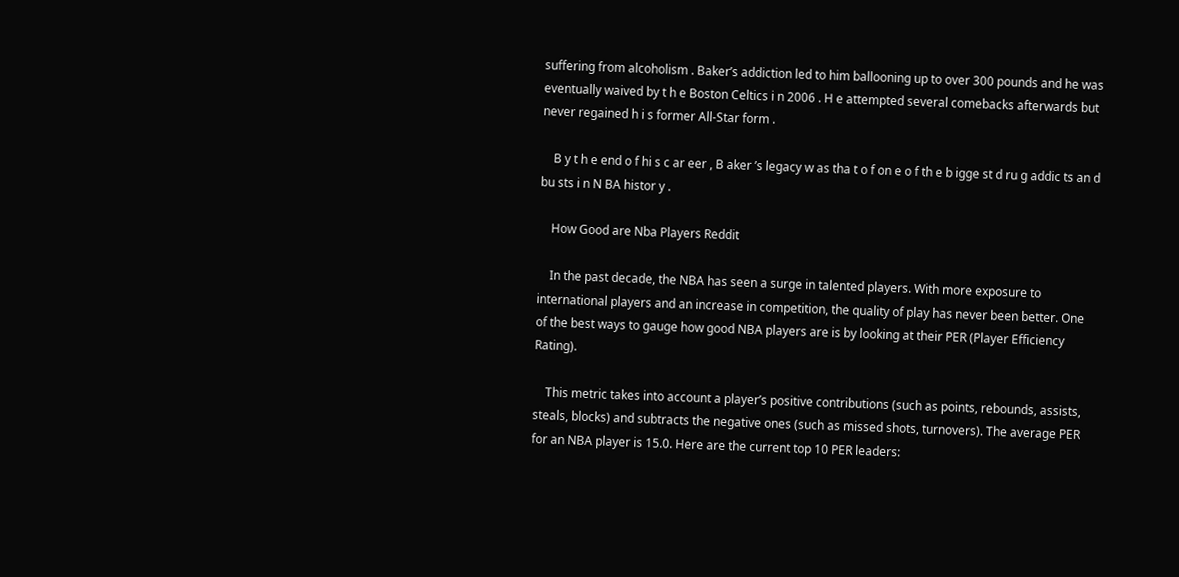suffering from alcoholism . Baker’s addiction led to him ballooning up to over 300 pounds and he was eventually waived by t h e Boston Celtics i n 2006 . H e attempted several comebacks afterwards but never regained h i s former All-Star form .

    B y t h e end o f hi s c ar eer , B aker ’s legacy w as tha t o f on e o f th e b igge st d ru g addic ts an d bu sts i n N BA histor y .

    How Good are Nba Players Reddit

    In the past decade, the NBA has seen a surge in talented players. With more exposure to international players and an increase in competition, the quality of play has never been better. One of the best ways to gauge how good NBA players are is by looking at their PER (Player Efficiency Rating).

    This metric takes into account a player’s positive contributions (such as points, rebounds, assists, steals, blocks) and subtracts the negative ones (such as missed shots, turnovers). The average PER for an NBA player is 15.0. Here are the current top 10 PER leaders: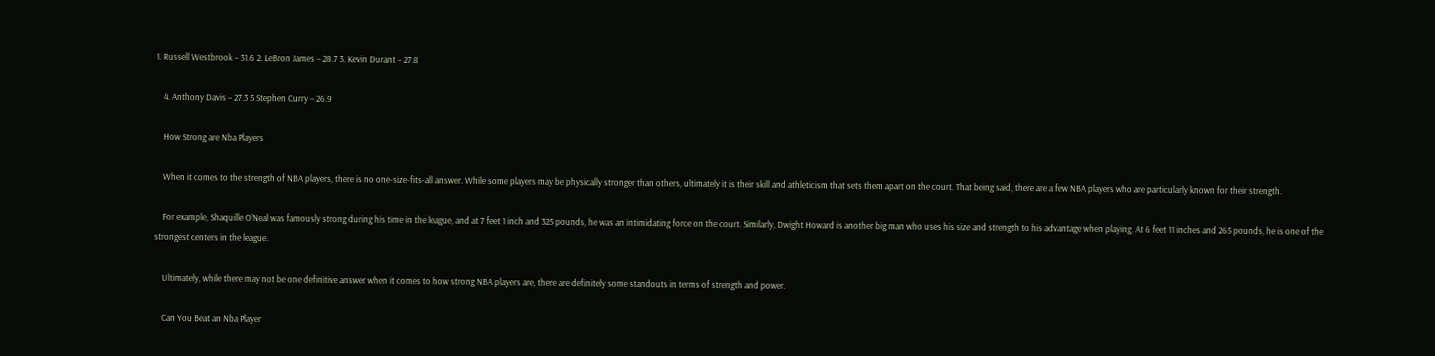1. Russell Westbrook – 31.6 2. LeBron James – 28.7 3. Kevin Durant – 27.8

    4. Anthony Davis – 27.3 5 Stephen Curry – 26.9

    How Strong are Nba Players

    When it comes to the strength of NBA players, there is no one-size-fits-all answer. While some players may be physically stronger than others, ultimately it is their skill and athleticism that sets them apart on the court. That being said, there are a few NBA players who are particularly known for their strength.

    For example, Shaquille O’Neal was famously strong during his time in the league, and at 7 feet 1 inch and 325 pounds, he was an intimidating force on the court. Similarly, Dwight Howard is another big man who uses his size and strength to his advantage when playing. At 6 feet 11 inches and 265 pounds, he is one of the strongest centers in the league.

    Ultimately, while there may not be one definitive answer when it comes to how strong NBA players are, there are definitely some standouts in terms of strength and power.

    Can You Beat an Nba Player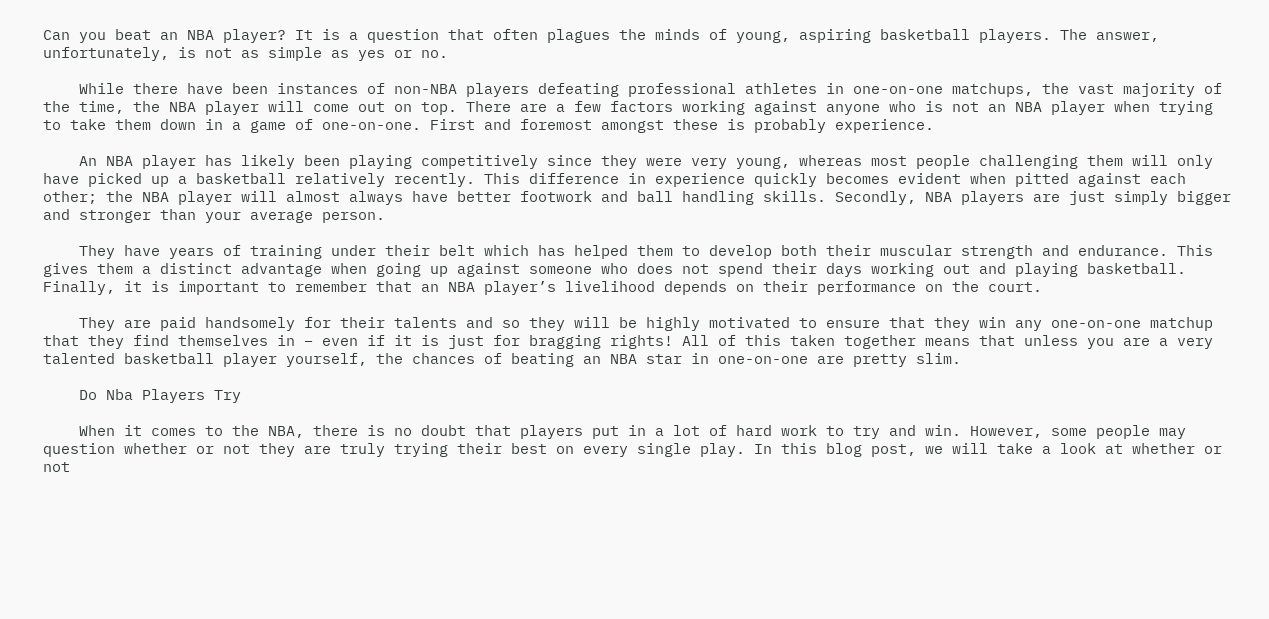Can you beat an NBA player? It is a question that often plagues the minds of young, aspiring basketball players. The answer, unfortunately, is not as simple as yes or no.

    While there have been instances of non-NBA players defeating professional athletes in one-on-one matchups, the vast majority of the time, the NBA player will come out on top. There are a few factors working against anyone who is not an NBA player when trying to take them down in a game of one-on-one. First and foremost amongst these is probably experience.

    An NBA player has likely been playing competitively since they were very young, whereas most people challenging them will only have picked up a basketball relatively recently. This difference in experience quickly becomes evident when pitted against each other; the NBA player will almost always have better footwork and ball handling skills. Secondly, NBA players are just simply bigger and stronger than your average person.

    They have years of training under their belt which has helped them to develop both their muscular strength and endurance. This gives them a distinct advantage when going up against someone who does not spend their days working out and playing basketball. Finally, it is important to remember that an NBA player’s livelihood depends on their performance on the court.

    They are paid handsomely for their talents and so they will be highly motivated to ensure that they win any one-on-one matchup that they find themselves in – even if it is just for bragging rights! All of this taken together means that unless you are a very talented basketball player yourself, the chances of beating an NBA star in one-on-one are pretty slim.

    Do Nba Players Try

    When it comes to the NBA, there is no doubt that players put in a lot of hard work to try and win. However, some people may question whether or not they are truly trying their best on every single play. In this blog post, we will take a look at whether or not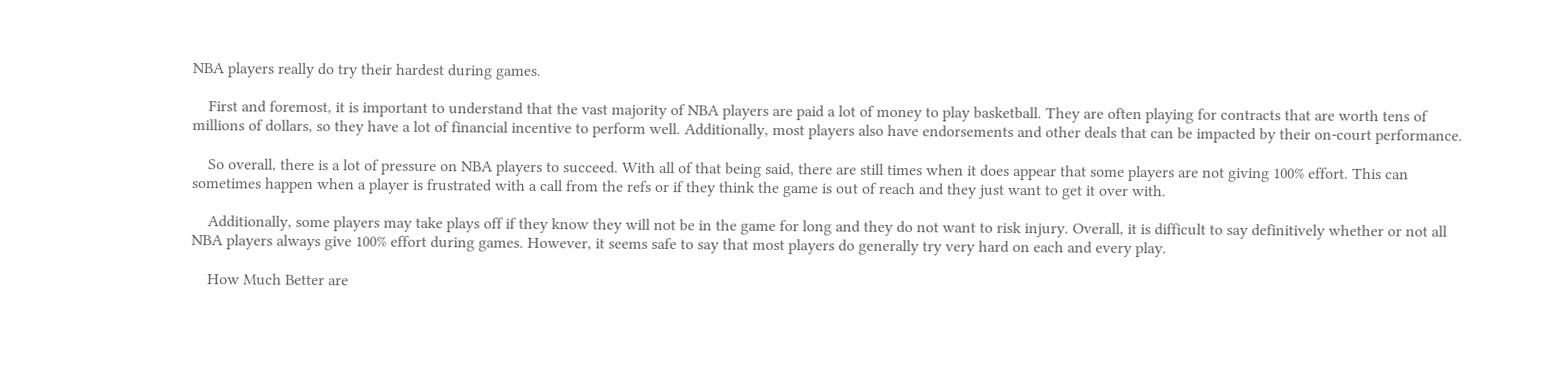NBA players really do try their hardest during games.

    First and foremost, it is important to understand that the vast majority of NBA players are paid a lot of money to play basketball. They are often playing for contracts that are worth tens of millions of dollars, so they have a lot of financial incentive to perform well. Additionally, most players also have endorsements and other deals that can be impacted by their on-court performance.

    So overall, there is a lot of pressure on NBA players to succeed. With all of that being said, there are still times when it does appear that some players are not giving 100% effort. This can sometimes happen when a player is frustrated with a call from the refs or if they think the game is out of reach and they just want to get it over with.

    Additionally, some players may take plays off if they know they will not be in the game for long and they do not want to risk injury. Overall, it is difficult to say definitively whether or not all NBA players always give 100% effort during games. However, it seems safe to say that most players do generally try very hard on each and every play.

    How Much Better are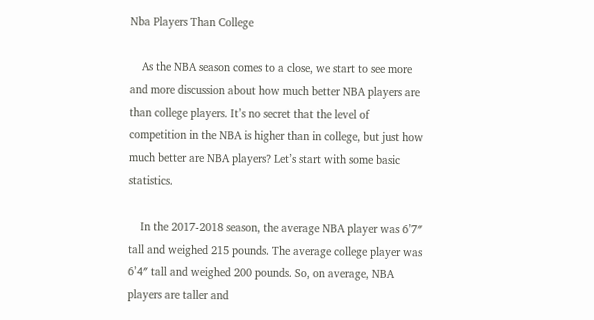Nba Players Than College

    As the NBA season comes to a close, we start to see more and more discussion about how much better NBA players are than college players. It’s no secret that the level of competition in the NBA is higher than in college, but just how much better are NBA players? Let’s start with some basic statistics.

    In the 2017-2018 season, the average NBA player was 6’7″ tall and weighed 215 pounds. The average college player was 6’4″ tall and weighed 200 pounds. So, on average, NBA players are taller and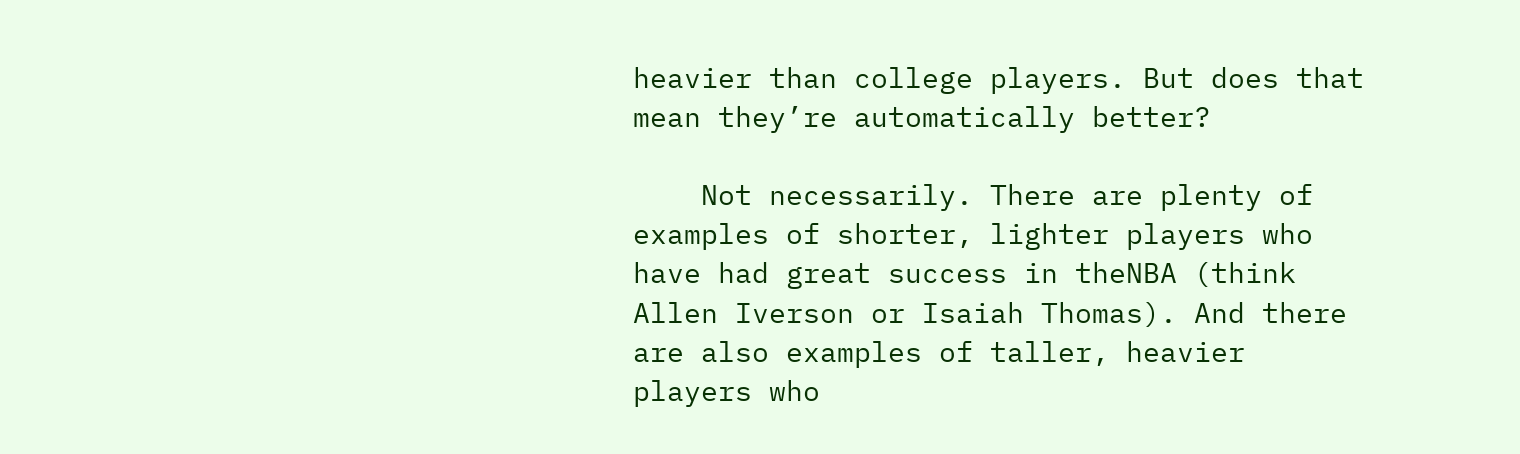heavier than college players. But does that mean they’re automatically better?

    Not necessarily. There are plenty of examples of shorter, lighter players who have had great success in theNBA (think Allen Iverson or Isaiah Thomas). And there are also examples of taller, heavier players who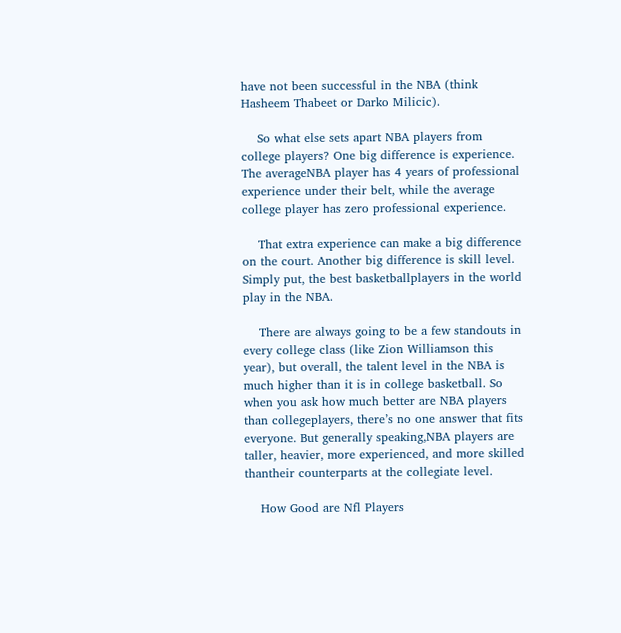have not been successful in the NBA (think Hasheem Thabeet or Darko Milicic).

    So what else sets apart NBA players from college players? One big difference is experience. The averageNBA player has 4 years of professional experience under their belt, while the average college player has zero professional experience.

    That extra experience can make a big difference on the court. Another big difference is skill level. Simply put, the best basketballplayers in the world play in the NBA.

    There are always going to be a few standouts in every college class (like Zion Williamson this year), but overall, the talent level in the NBA is much higher than it is in college basketball. So when you ask how much better are NBA players than collegeplayers, there’s no one answer that fits everyone. But generally speaking,NBA players are taller, heavier, more experienced, and more skilled thantheir counterparts at the collegiate level.

    How Good are Nfl Players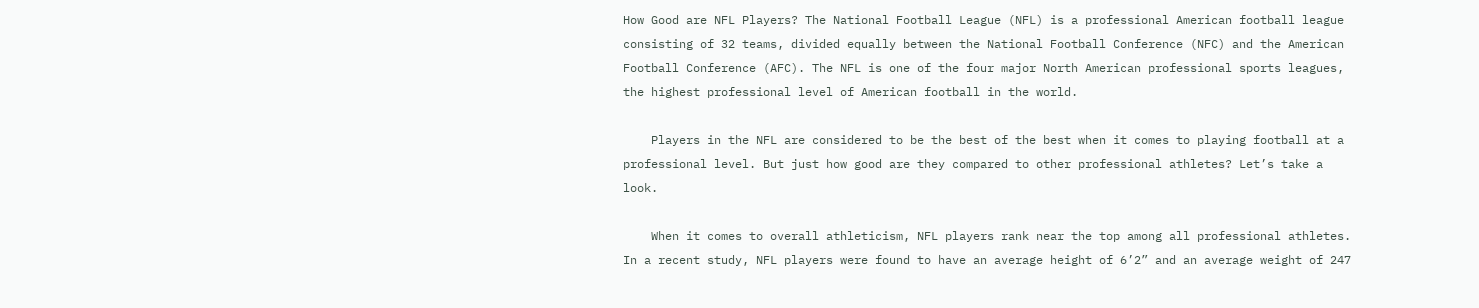How Good are NFL Players? The National Football League (NFL) is a professional American football league consisting of 32 teams, divided equally between the National Football Conference (NFC) and the American Football Conference (AFC). The NFL is one of the four major North American professional sports leagues, the highest professional level of American football in the world.

    Players in the NFL are considered to be the best of the best when it comes to playing football at a professional level. But just how good are they compared to other professional athletes? Let’s take a look.

    When it comes to overall athleticism, NFL players rank near the top among all professional athletes. In a recent study, NFL players were found to have an average height of 6’2” and an average weight of 247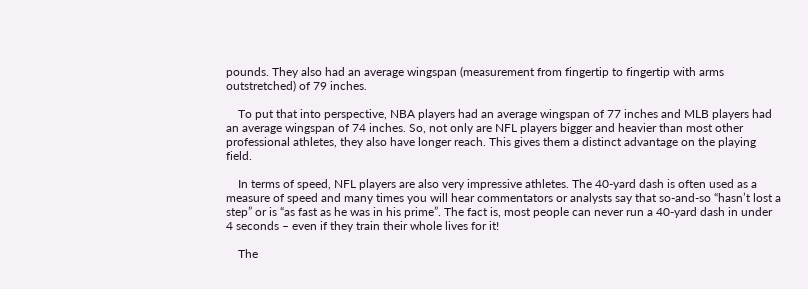pounds. They also had an average wingspan (measurement from fingertip to fingertip with arms outstretched) of 79 inches.

    To put that into perspective, NBA players had an average wingspan of 77 inches and MLB players had an average wingspan of 74 inches. So, not only are NFL players bigger and heavier than most other professional athletes, they also have longer reach. This gives them a distinct advantage on the playing field.

    In terms of speed, NFL players are also very impressive athletes. The 40-yard dash is often used as a measure of speed and many times you will hear commentators or analysts say that so-and-so “hasn’t lost a step” or is “as fast as he was in his prime”. The fact is, most people can never run a 40-yard dash in under 4 seconds – even if they train their whole lives for it!

    The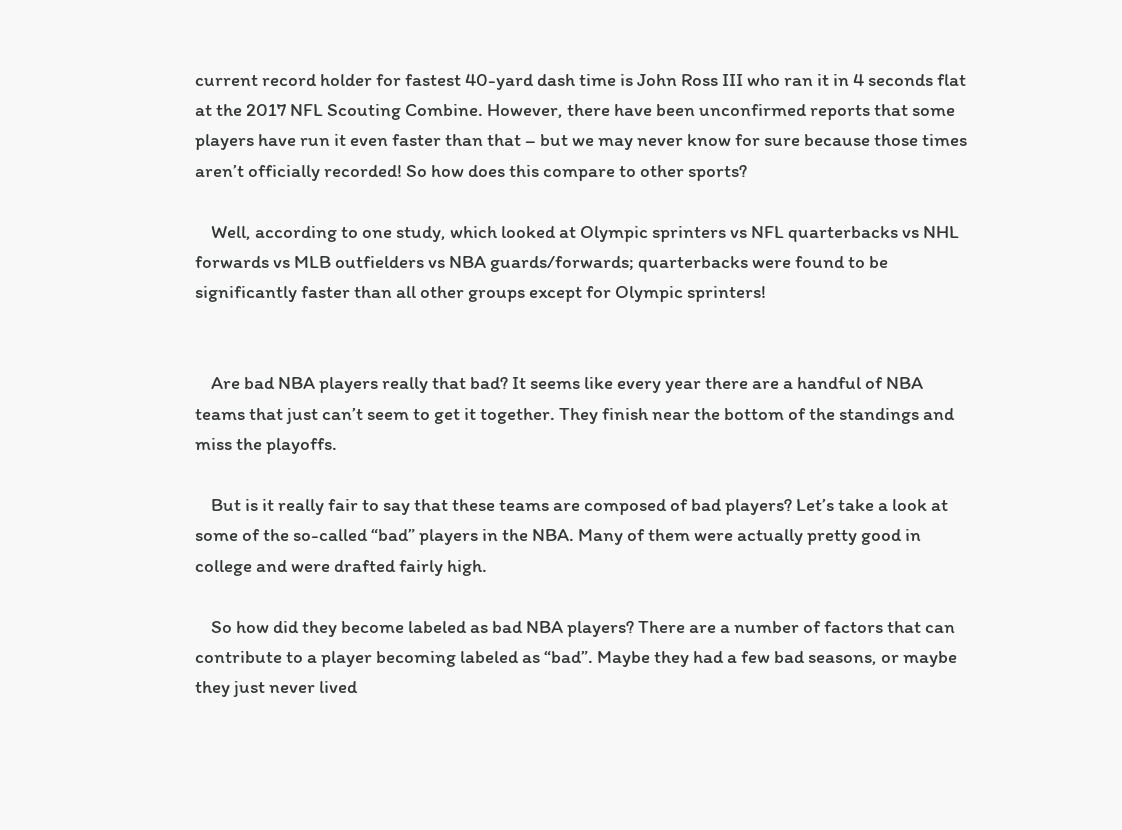current record holder for fastest 40-yard dash time is John Ross III who ran it in 4 seconds flat at the 2017 NFL Scouting Combine. However, there have been unconfirmed reports that some players have run it even faster than that – but we may never know for sure because those times aren’t officially recorded! So how does this compare to other sports?

    Well, according to one study, which looked at Olympic sprinters vs NFL quarterbacks vs NHL forwards vs MLB outfielders vs NBA guards/forwards; quarterbacks were found to be significantly faster than all other groups except for Olympic sprinters!


    Are bad NBA players really that bad? It seems like every year there are a handful of NBA teams that just can’t seem to get it together. They finish near the bottom of the standings and miss the playoffs.

    But is it really fair to say that these teams are composed of bad players? Let’s take a look at some of the so-called “bad” players in the NBA. Many of them were actually pretty good in college and were drafted fairly high.

    So how did they become labeled as bad NBA players? There are a number of factors that can contribute to a player becoming labeled as “bad”. Maybe they had a few bad seasons, or maybe they just never lived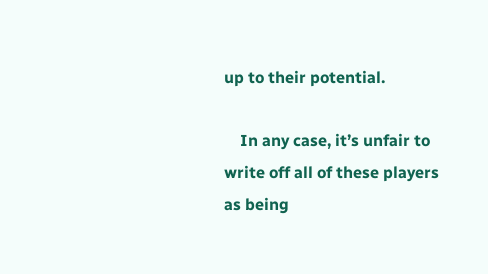up to their potential.

    In any case, it’s unfair to write off all of these players as being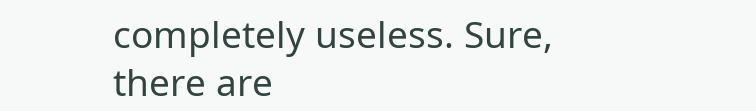completely useless. Sure, there are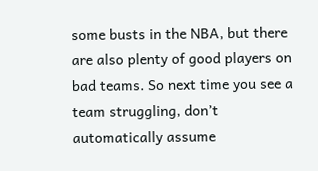some busts in the NBA, but there are also plenty of good players on bad teams. So next time you see a team struggling, don’t automatically assume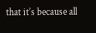that it’s because all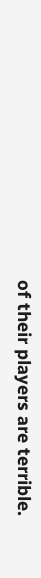of their players are terrible.